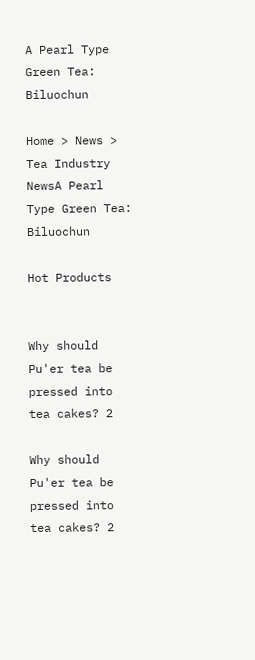A Pearl Type Green Tea: Biluochun

Home > News > Tea Industry NewsA Pearl Type Green Tea: Biluochun

Hot Products


Why should Pu'er tea be pressed into tea cakes? 2

Why should Pu'er tea be pressed into tea cakes? 2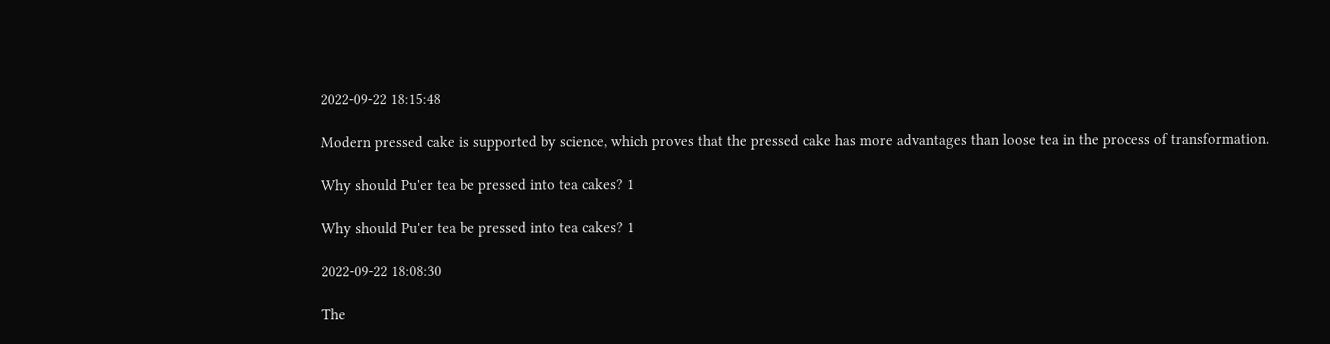2022-09-22 18:15:48

Modern pressed cake is supported by science, which proves that the pressed cake has more advantages than loose tea in the process of transformation.

Why should Pu'er tea be pressed into tea cakes? 1

Why should Pu'er tea be pressed into tea cakes? 1

2022-09-22 18:08:30

The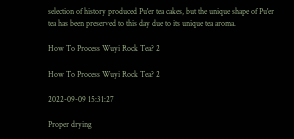selection of history produced Pu'er tea cakes, but the unique shape of Pu'er tea has been preserved to this day due to its unique tea aroma.

How To Process Wuyi Rock Tea? 2

How To Process Wuyi Rock Tea? 2

2022-09-09 15:31:27

Proper drying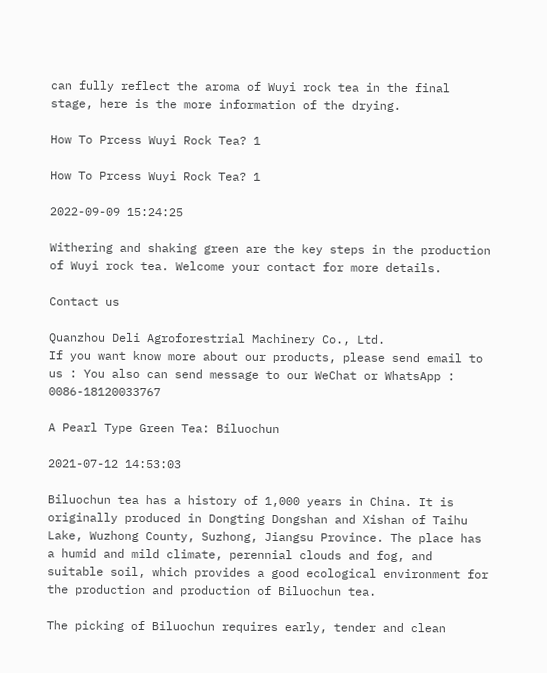can fully reflect the aroma of Wuyi rock tea in the final stage, here is the more information of the drying.

How To Prcess Wuyi Rock Tea? 1

How To Prcess Wuyi Rock Tea? 1

2022-09-09 15:24:25

Withering and shaking green are the key steps in the production of Wuyi rock tea. Welcome your contact for more details.

Contact us

Quanzhou Deli Agroforestrial Machinery Co., Ltd.
If you want know more about our products, please send email to us : You also can send message to our WeChat or WhatsApp : 0086-18120033767

A Pearl Type Green Tea: Biluochun

2021-07-12 14:53:03

Biluochun tea has a history of 1,000 years in China. It is originally produced in Dongting Dongshan and Xishan of Taihu Lake, Wuzhong County, Suzhong, Jiangsu Province. The place has a humid and mild climate, perennial clouds and fog, and suitable soil, which provides a good ecological environment for the production and production of Biluochun tea.

The picking of Biluochun requires early, tender and clean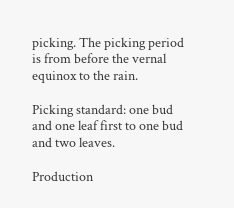picking. The picking period is from before the vernal equinox to the rain.

Picking standard: one bud and one leaf first to one bud and two leaves.

Production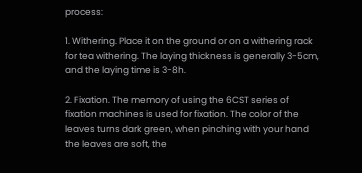process:

1. Withering. Place it on the ground or on a withering rack for tea withering. The laying thickness is generally 3-5cm, and the laying time is 3-8h.

2. Fixation. The memory of using the 6CST series of fixation machines is used for fixation. The color of the leaves turns dark green, when pinching with your hand the leaves are soft, the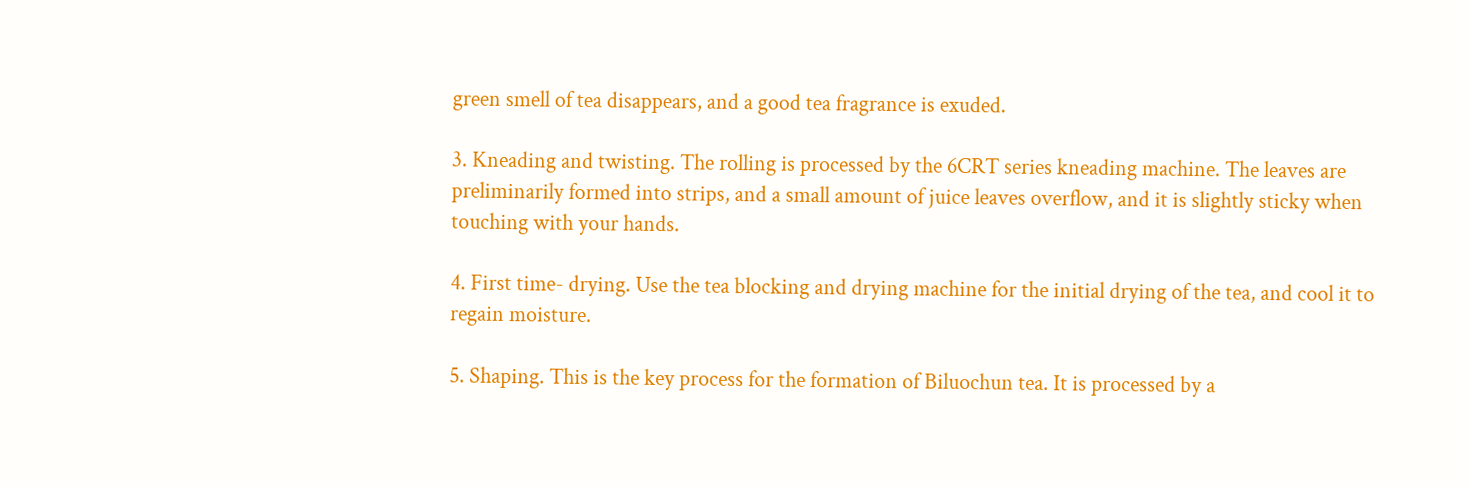green smell of tea disappears, and a good tea fragrance is exuded.

3. Kneading and twisting. The rolling is processed by the 6CRT series kneading machine. The leaves are preliminarily formed into strips, and a small amount of juice leaves overflow, and it is slightly sticky when touching with your hands.

4. First time- drying. Use the tea blocking and drying machine for the initial drying of the tea, and cool it to regain moisture.

5. Shaping. This is the key process for the formation of Biluochun tea. It is processed by a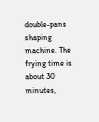double-pans shaping machine. The frying time is about 30 minutes,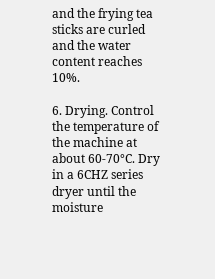and the frying tea sticks are curled and the water content reaches 10%.

6. Drying. Control the temperature of the machine at about 60-70°C. Dry in a 6CHZ series dryer until the moisture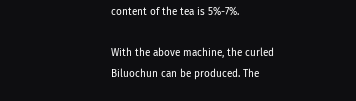content of the tea is 5%-7%.

With the above machine, the curled Biluochun can be produced. The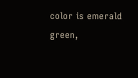color is emerald green,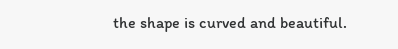the shape is curved and beautiful.